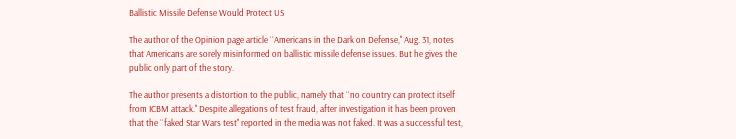Ballistic Missile Defense Would Protect US

The author of the Opinion page article ``Americans in the Dark on Defense,'' Aug. 31, notes that Americans are sorely misinformed on ballistic missile defense issues. But he gives the public only part of the story.

The author presents a distortion to the public, namely that ``no country can protect itself from ICBM attack.'' Despite allegations of test fraud, after investigation it has been proven that the ``faked Star Wars test'' reported in the media was not faked. It was a successful test,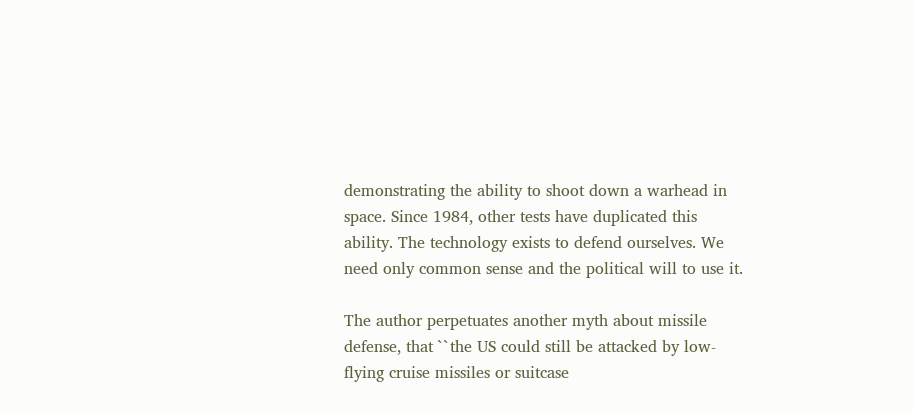demonstrating the ability to shoot down a warhead in space. Since 1984, other tests have duplicated this ability. The technology exists to defend ourselves. We need only common sense and the political will to use it.

The author perpetuates another myth about missile defense, that ``the US could still be attacked by low-flying cruise missiles or suitcase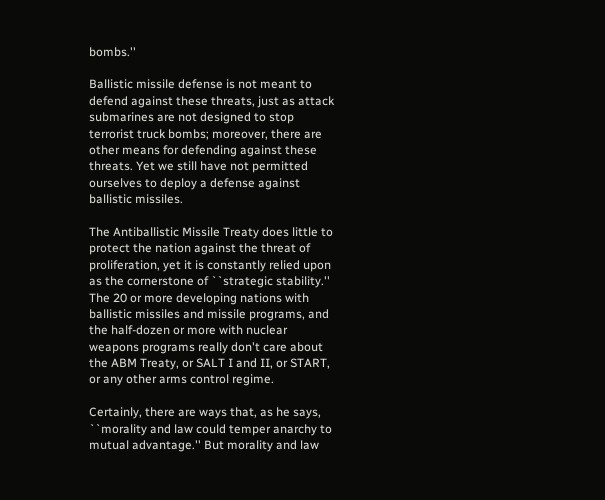bombs.''

Ballistic missile defense is not meant to defend against these threats, just as attack submarines are not designed to stop terrorist truck bombs; moreover, there are other means for defending against these threats. Yet we still have not permitted ourselves to deploy a defense against ballistic missiles.

The Antiballistic Missile Treaty does little to protect the nation against the threat of proliferation, yet it is constantly relied upon as the cornerstone of ``strategic stability.'' The 20 or more developing nations with ballistic missiles and missile programs, and the half-dozen or more with nuclear weapons programs really don't care about the ABM Treaty, or SALT I and II, or START, or any other arms control regime.

Certainly, there are ways that, as he says, ``morality and law could temper anarchy to mutual advantage.'' But morality and law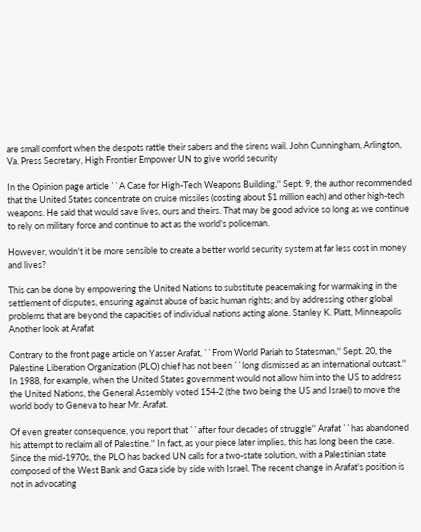are small comfort when the despots rattle their sabers and the sirens wail. John Cunningham, Arlington, Va. Press Secretary, High Frontier Empower UN to give world security

In the Opinion page article ``A Case for High-Tech Weapons Building,'' Sept. 9, the author recommended that the United States concentrate on cruise missiles (costing about $1 million each) and other high-tech weapons. He said that would save lives, ours and theirs. That may be good advice so long as we continue to rely on military force and continue to act as the world's policeman.

However, wouldn't it be more sensible to create a better world security system at far less cost in money and lives?

This can be done by empowering the United Nations to substitute peacemaking for warmaking in the settlement of disputes, ensuring against abuse of basic human rights; and by addressing other global problems that are beyond the capacities of individual nations acting alone. Stanley K. Platt, Minneapolis Another look at Arafat

Contrary to the front page article on Yasser Arafat, ``From World Pariah to Statesman,'' Sept. 20, the Palestine Liberation Organization (PLO) chief has not been ``long dismissed as an international outcast.'' In 1988, for example, when the United States government would not allow him into the US to address the United Nations, the General Assembly voted 154-2 (the two being the US and Israel) to move the world body to Geneva to hear Mr. Arafat.

Of even greater consequence, you report that ``after four decades of struggle'' Arafat ``has abandoned his attempt to reclaim all of Palestine.'' In fact, as your piece later implies, this has long been the case. Since the mid-1970s, the PLO has backed UN calls for a two-state solution, with a Palestinian state composed of the West Bank and Gaza side by side with Israel. The recent change in Arafat's position is not in advocating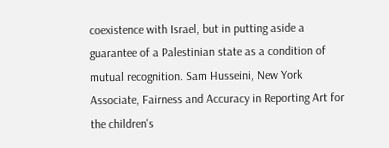coexistence with Israel, but in putting aside a guarantee of a Palestinian state as a condition of mutual recognition. Sam Husseini, New York Associate, Fairness and Accuracy in Reporting Art for the children's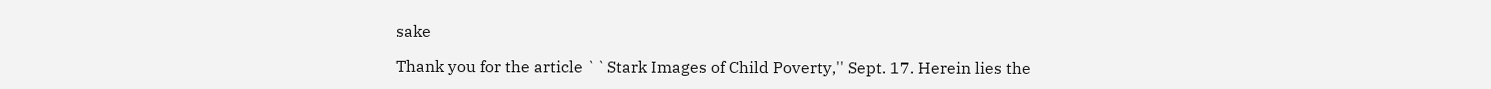sake

Thank you for the article ``Stark Images of Child Poverty,'' Sept. 17. Herein lies the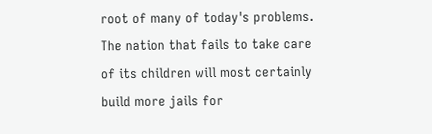root of many of today's problems. The nation that fails to take care of its children will most certainly build more jails for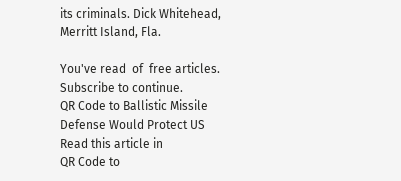its criminals. Dick Whitehead, Merritt Island, Fla.

You've read  of  free articles. Subscribe to continue.
QR Code to Ballistic Missile Defense Would Protect US
Read this article in
QR Code to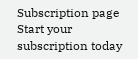Subscription page
Start your subscription today